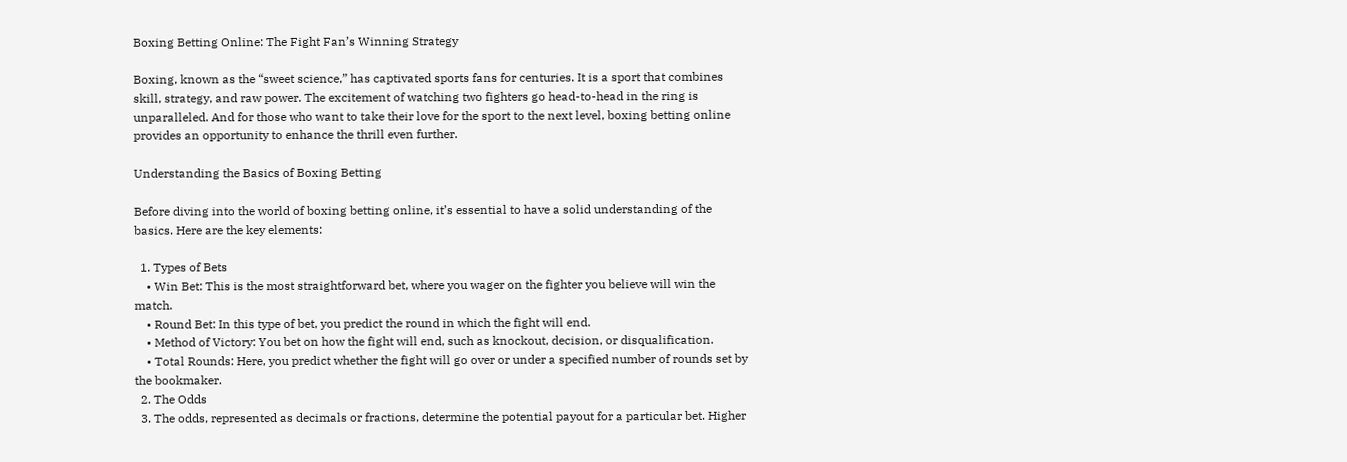Boxing Betting Online: The Fight Fan’s Winning Strategy

Boxing, known as the “sweet science,” has captivated sports fans for centuries. It is a sport that combines skill, strategy, and raw power. The excitement of watching two fighters go head-to-head in the ring is unparalleled. And for those who want to take their love for the sport to the next level, boxing betting online provides an opportunity to enhance the thrill even further.

Understanding the Basics of Boxing Betting

Before diving into the world of boxing betting online, it’s essential to have a solid understanding of the basics. Here are the key elements:

  1. Types of Bets
    • Win Bet: This is the most straightforward bet, where you wager on the fighter you believe will win the match.
    • Round Bet: In this type of bet, you predict the round in which the fight will end.
    • Method of Victory: You bet on how the fight will end, such as knockout, decision, or disqualification.
    • Total Rounds: Here, you predict whether the fight will go over or under a specified number of rounds set by the bookmaker.
  2. The Odds
  3. The odds, represented as decimals or fractions, determine the potential payout for a particular bet. Higher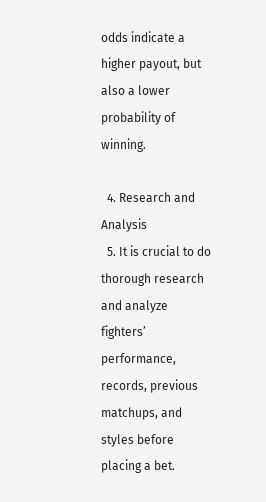odds indicate a higher payout, but also a lower probability of winning.

  4. Research and Analysis
  5. It is crucial to do thorough research and analyze fighters’ performance, records, previous matchups, and styles before placing a bet.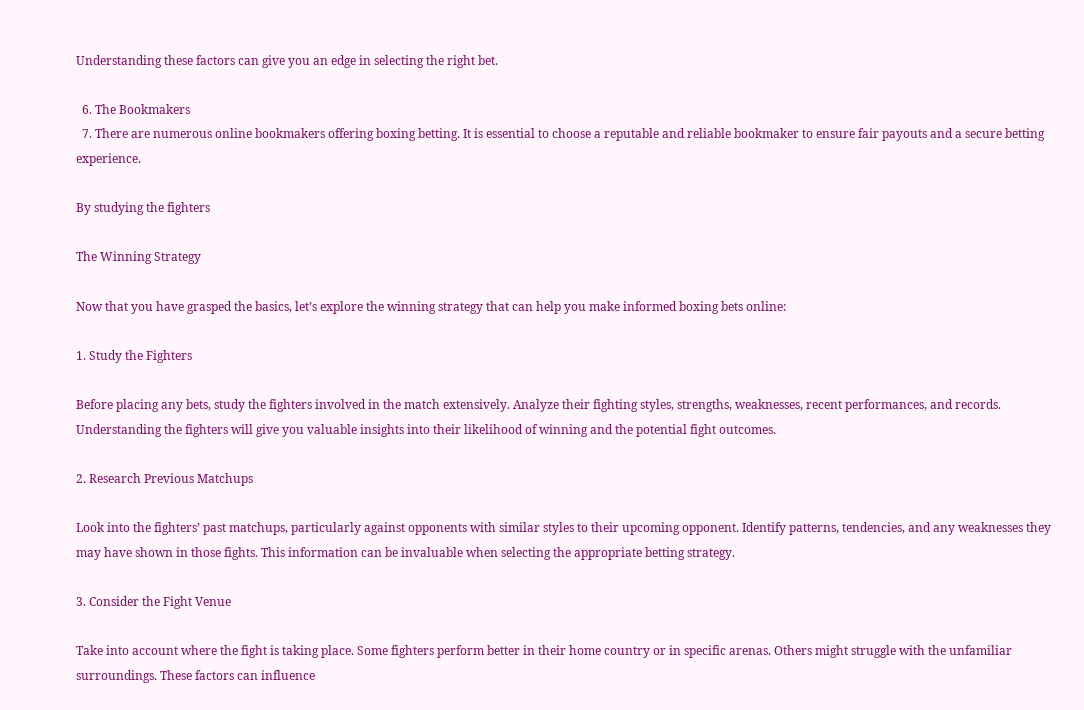Understanding these factors can give you an edge in selecting the right bet.

  6. The Bookmakers
  7. There are numerous online bookmakers offering boxing betting. It is essential to choose a reputable and reliable bookmaker to ensure fair payouts and a secure betting experience.

By studying the fighters

The Winning Strategy

Now that you have grasped the basics, let’s explore the winning strategy that can help you make informed boxing bets online:

1. Study the Fighters

Before placing any bets, study the fighters involved in the match extensively. Analyze their fighting styles, strengths, weaknesses, recent performances, and records. Understanding the fighters will give you valuable insights into their likelihood of winning and the potential fight outcomes.

2. Research Previous Matchups

Look into the fighters’ past matchups, particularly against opponents with similar styles to their upcoming opponent. Identify patterns, tendencies, and any weaknesses they may have shown in those fights. This information can be invaluable when selecting the appropriate betting strategy.

3. Consider the Fight Venue

Take into account where the fight is taking place. Some fighters perform better in their home country or in specific arenas. Others might struggle with the unfamiliar surroundings. These factors can influence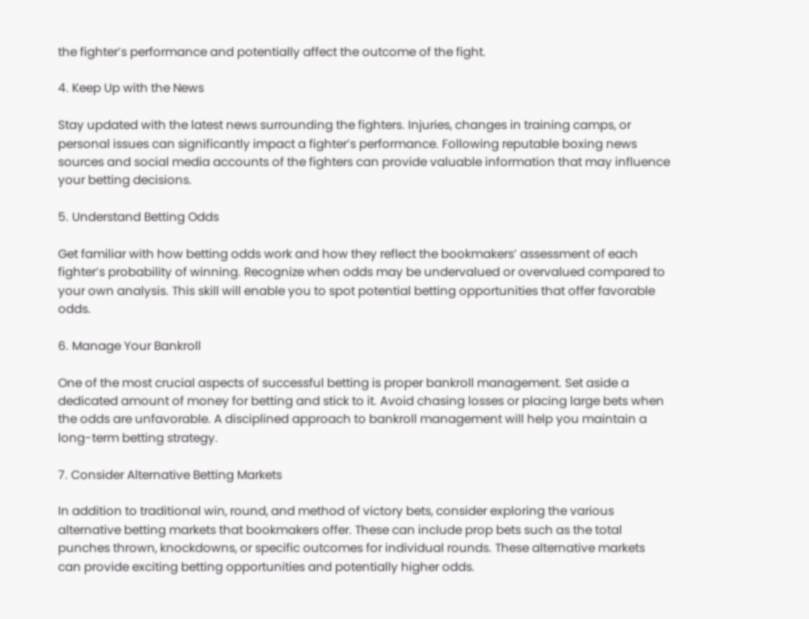the fighter’s performance and potentially affect the outcome of the fight.

4. Keep Up with the News

Stay updated with the latest news surrounding the fighters. Injuries, changes in training camps, or personal issues can significantly impact a fighter’s performance. Following reputable boxing news sources and social media accounts of the fighters can provide valuable information that may influence your betting decisions.

5. Understand Betting Odds

Get familiar with how betting odds work and how they reflect the bookmakers’ assessment of each fighter’s probability of winning. Recognize when odds may be undervalued or overvalued compared to your own analysis. This skill will enable you to spot potential betting opportunities that offer favorable odds.

6. Manage Your Bankroll

One of the most crucial aspects of successful betting is proper bankroll management. Set aside a dedicated amount of money for betting and stick to it. Avoid chasing losses or placing large bets when the odds are unfavorable. A disciplined approach to bankroll management will help you maintain a long-term betting strategy.

7. Consider Alternative Betting Markets

In addition to traditional win, round, and method of victory bets, consider exploring the various alternative betting markets that bookmakers offer. These can include prop bets such as the total punches thrown, knockdowns, or specific outcomes for individual rounds. These alternative markets can provide exciting betting opportunities and potentially higher odds.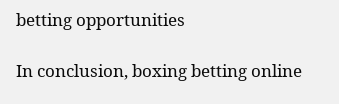betting opportunities

In conclusion, boxing betting online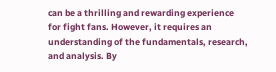can be a thrilling and rewarding experience for fight fans. However, it requires an understanding of the fundamentals, research, and analysis. By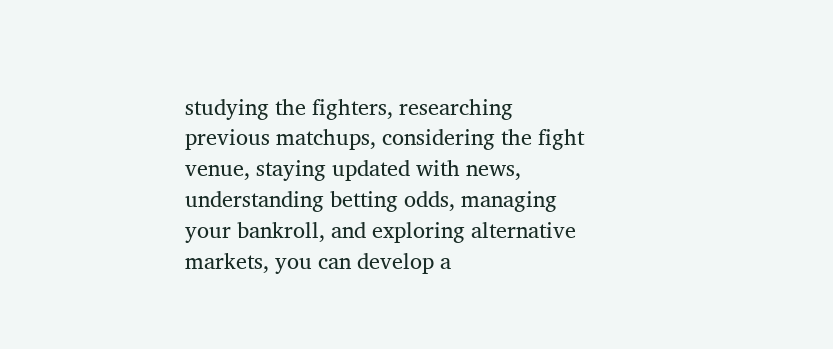studying the fighters, researching previous matchups, considering the fight venue, staying updated with news, understanding betting odds, managing your bankroll, and exploring alternative markets, you can develop a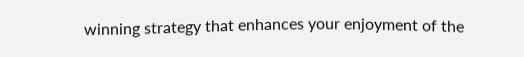winning strategy that enhances your enjoyment of the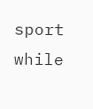sport while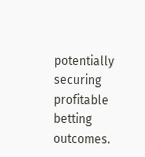potentially securing profitable betting outcomes.